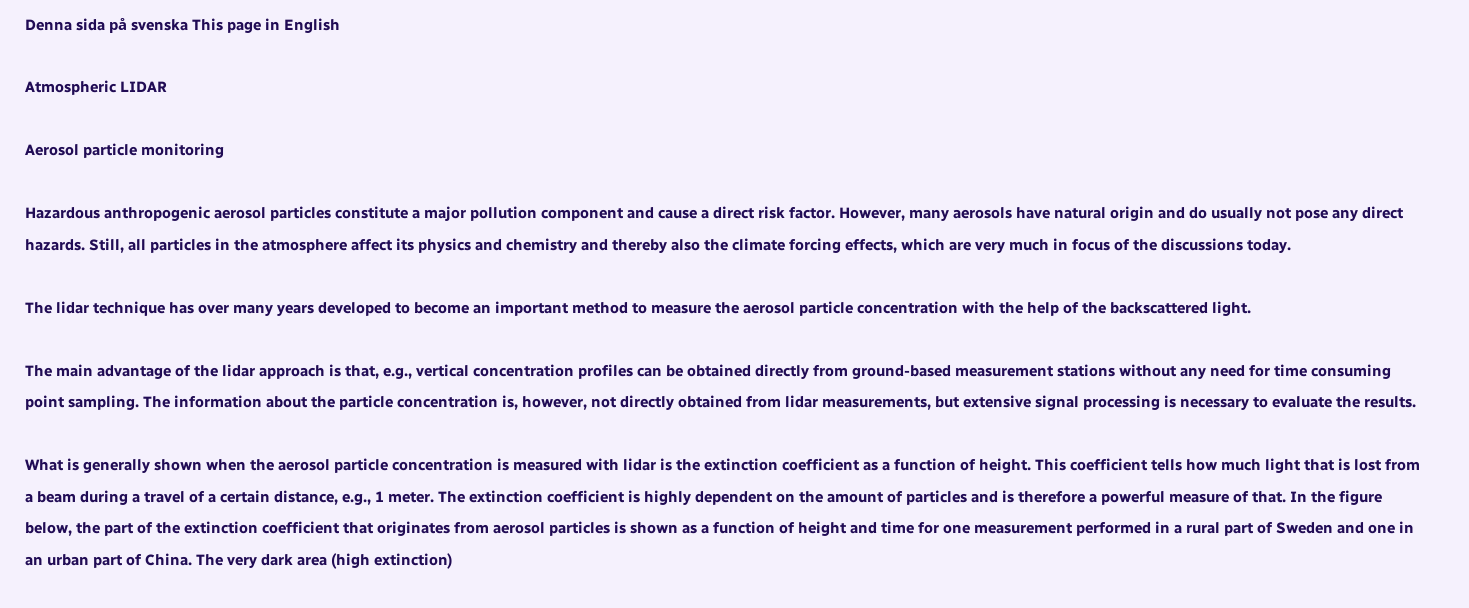Denna sida på svenska This page in English

Atmospheric LIDAR

Aerosol particle monitoring

Hazardous anthropogenic aerosol particles constitute a major pollution component and cause a direct risk factor. However, many aerosols have natural origin and do usually not pose any direct hazards. Still, all particles in the atmosphere affect its physics and chemistry and thereby also the climate forcing effects, which are very much in focus of the discussions today.

The lidar technique has over many years developed to become an important method to measure the aerosol particle concentration with the help of the backscattered light.

The main advantage of the lidar approach is that, e.g., vertical concentration profiles can be obtained directly from ground-based measurement stations without any need for time consuming point sampling. The information about the particle concentration is, however, not directly obtained from lidar measurements, but extensive signal processing is necessary to evaluate the results.

What is generally shown when the aerosol particle concentration is measured with lidar is the extinction coefficient as a function of height. This coefficient tells how much light that is lost from a beam during a travel of a certain distance, e.g., 1 meter. The extinction coefficient is highly dependent on the amount of particles and is therefore a powerful measure of that. In the figure below, the part of the extinction coefficient that originates from aerosol particles is shown as a function of height and time for one measurement performed in a rural part of Sweden and one in an urban part of China. The very dark area (high extinction)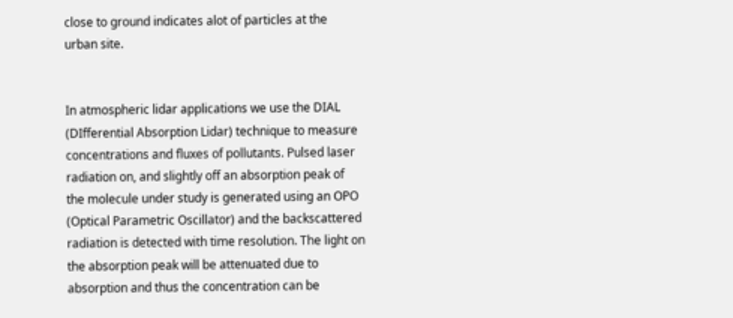close to ground indicates alot of particles at the urban site.


In atmospheric lidar applications we use the DIAL (DIfferential Absorption Lidar) technique to measure concentrations and fluxes of pollutants. Pulsed laser radiation on, and slightly off an absorption peak of the molecule under study is generated using an OPO (Optical Parametric Oscillator) and the backscattered radiation is detected with time resolution. The light on the absorption peak will be attenuated due to absorption and thus the concentration can be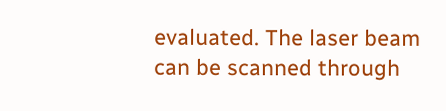evaluated. The laser beam can be scanned through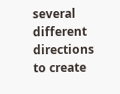several different directions to create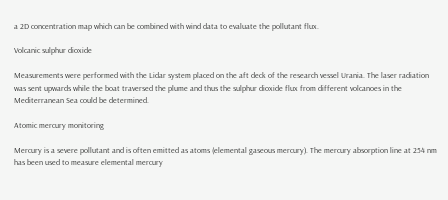a 2D concentration map which can be combined with wind data to evaluate the pollutant flux.

Volcanic sulphur dioxide

Measurements were performed with the Lidar system placed on the aft deck of the research vessel Urania. The laser radiation was sent upwards while the boat traversed the plume and thus the sulphur dioxide flux from different volcanoes in the Mediterranean Sea could be determined.

Atomic mercury monitoring

Mercury is a severe pollutant and is often emitted as atoms (elemental gaseous mercury). The mercury absorption line at 254 nm has been used to measure elemental mercury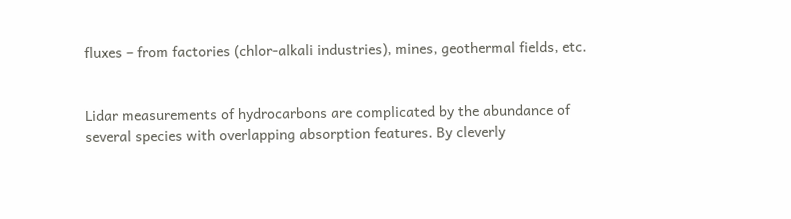fluxes – from factories (chlor-alkali industries), mines, geothermal fields, etc.


Lidar measurements of hydrocarbons are complicated by the abundance of several species with overlapping absorption features. By cleverly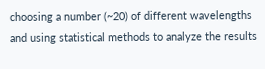choosing a number (~20) of different wavelengths and using statistical methods to analyze the results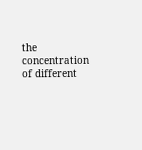the concentration of different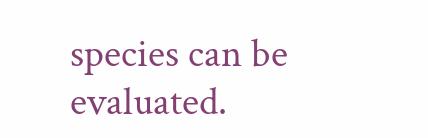species can be evaluated.